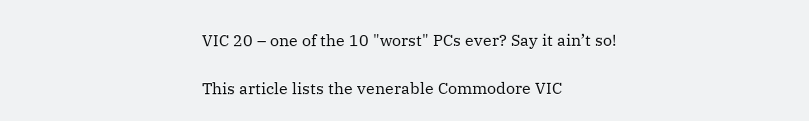VIC 20 – one of the 10 "worst" PCs ever? Say it ain’t so!

This article lists the venerable Commodore VIC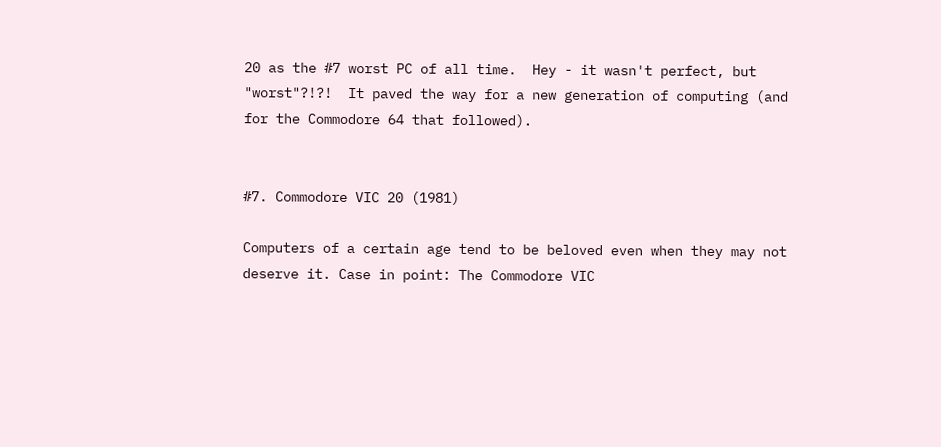20 as the #7 worst PC of all time.  Hey - it wasn't perfect, but "worst"?!?!  It paved the way for a new generation of computing (and for the Commodore 64 that followed).


#7. Commodore VIC 20 (1981)

Computers of a certain age tend to be beloved even when they may not deserve it. Case in point: The Commodore VIC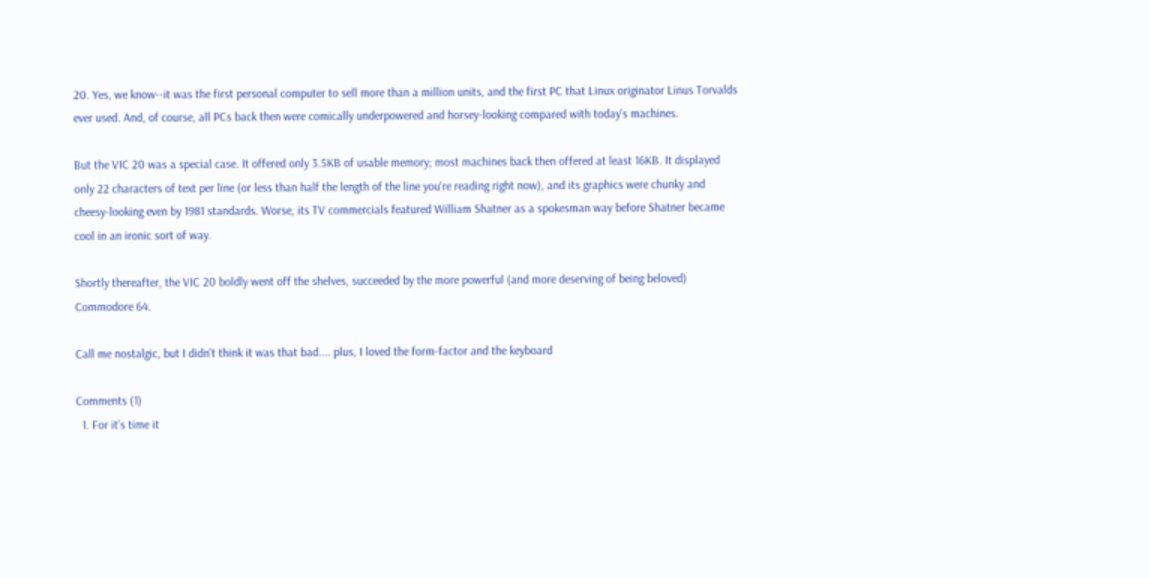20. Yes, we know--it was the first personal computer to sell more than a million units, and the first PC that Linux originator Linus Torvalds ever used. And, of course, all PCs back then were comically underpowered and horsey-looking compared with today's machines.

But the VIC 20 was a special case. It offered only 3.5KB of usable memory; most machines back then offered at least 16KB. It displayed only 22 characters of text per line (or less than half the length of the line you're reading right now), and its graphics were chunky and cheesy-looking even by 1981 standards. Worse, its TV commercials featured William Shatner as a spokesman way before Shatner became cool in an ironic sort of way.

Shortly thereafter, the VIC 20 boldly went off the shelves, succeeded by the more powerful (and more deserving of being beloved) Commodore 64.

Call me nostalgic, but I didn't think it was that bad.... plus, I loved the form-factor and the keyboard

Comments (1)
  1. For it’s time it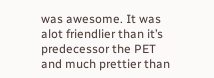was awesome. It was alot friendlier than it’s predecessor the PET and much prettier than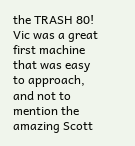the TRASH 80! Vic was a great first machine that was easy to approach, and not to mention the amazing Scott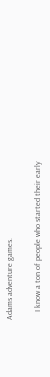Adams adventure games.

    I know a ton of people who started their early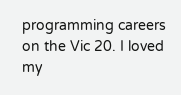programming careers on the Vic 20. I loved my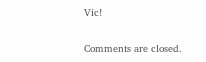Vic!

Comments are closed.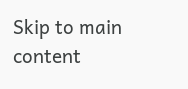Skip to main content